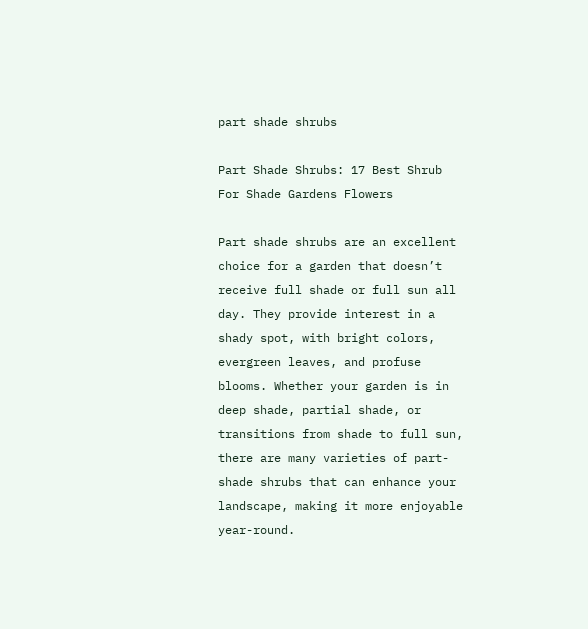part shade shrubs

Part Shade Shrubs: 17 Best Shrub For Shade Gardens Flowers

Part shade shrubs are an excellent choice for a garden that doesn’t receive full shade or full sun all day. They provide interest in a shady spot, with bright colors, evergreen leaves, and profuse blooms. Whether your garden is in deep shade, partial shade, or transitions from shade to full sun, there are many varieties of part-shade shrubs that can enhance your landscape, making it more enjoyable year-round.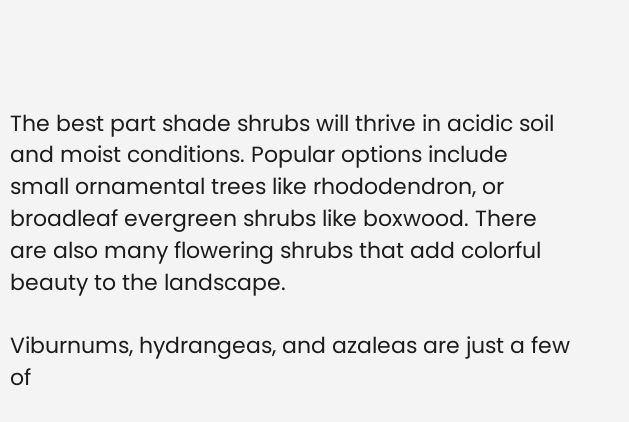The best part shade shrubs will thrive in acidic soil and moist conditions. Popular options include small ornamental trees like rhododendron, or broadleaf evergreen shrubs like boxwood. There are also many flowering shrubs that add colorful beauty to the landscape.

Viburnums, hydrangeas, and azaleas are just a few of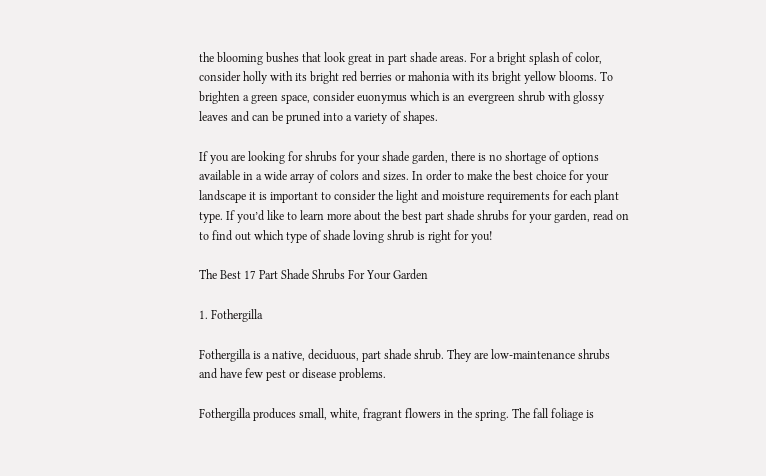the blooming bushes that look great in part shade areas. For a bright splash of color, consider holly with its bright red berries or mahonia with its bright yellow blooms. To brighten a green space, consider euonymus which is an evergreen shrub with glossy leaves and can be pruned into a variety of shapes.

If you are looking for shrubs for your shade garden, there is no shortage of options available in a wide array of colors and sizes. In order to make the best choice for your landscape it is important to consider the light and moisture requirements for each plant type. If you’d like to learn more about the best part shade shrubs for your garden, read on to find out which type of shade loving shrub is right for you!

The Best 17 Part Shade Shrubs For Your Garden

1. Fothergilla

Fothergilla is a native, deciduous, part shade shrub. They are low-maintenance shrubs and have few pest or disease problems.

Fothergilla produces small, white, fragrant flowers in the spring. The fall foliage is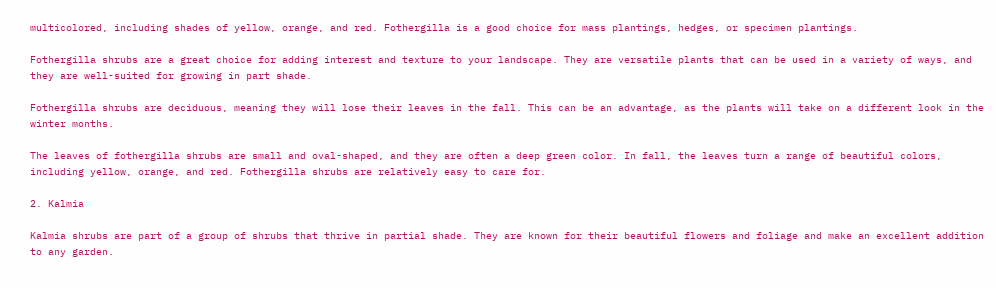multicolored, including shades of yellow, orange, and red. Fothergilla is a good choice for mass plantings, hedges, or specimen plantings.

Fothergilla shrubs are a great choice for adding interest and texture to your landscape. They are versatile plants that can be used in a variety of ways, and they are well-suited for growing in part shade.

Fothergilla shrubs are deciduous, meaning they will lose their leaves in the fall. This can be an advantage, as the plants will take on a different look in the winter months.

The leaves of fothergilla shrubs are small and oval-shaped, and they are often a deep green color. In fall, the leaves turn a range of beautiful colors, including yellow, orange, and red. Fothergilla shrubs are relatively easy to care for.

2. Kalmia

Kalmia shrubs are part of a group of shrubs that thrive in partial shade. They are known for their beautiful flowers and foliage and make an excellent addition to any garden.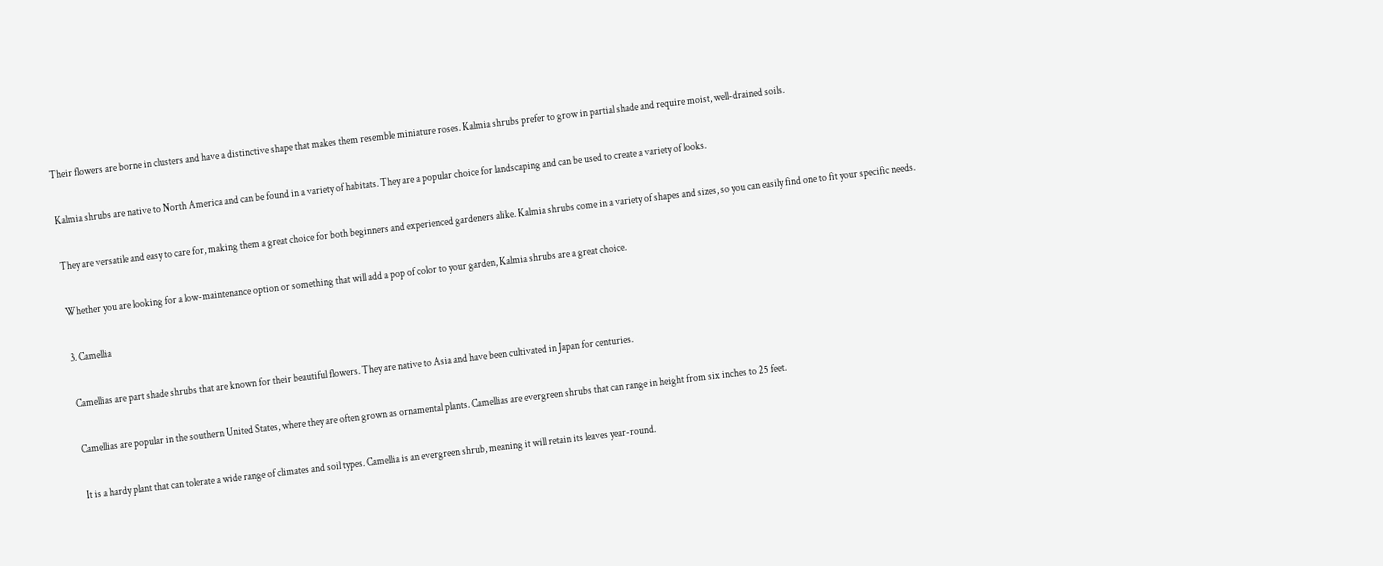Their flowers are borne in clusters and have a distinctive shape that makes them resemble miniature roses. Kalmia shrubs prefer to grow in partial shade and require moist, well-drained soils.

Kalmia shrubs are native to North America and can be found in a variety of habitats. They are a popular choice for landscaping and can be used to create a variety of looks.

They are versatile and easy to care for, making them a great choice for both beginners and experienced gardeners alike. Kalmia shrubs come in a variety of shapes and sizes, so you can easily find one to fit your specific needs.

Whether you are looking for a low-maintenance option or something that will add a pop of color to your garden, Kalmia shrubs are a great choice.

3. Camellia

Camellias are part shade shrubs that are known for their beautiful flowers. They are native to Asia and have been cultivated in Japan for centuries.

Camellias are popular in the southern United States, where they are often grown as ornamental plants. Camellias are evergreen shrubs that can range in height from six inches to 25 feet.

It is a hardy plant that can tolerate a wide range of climates and soil types. Camellia is an evergreen shrub, meaning it will retain its leaves year-round.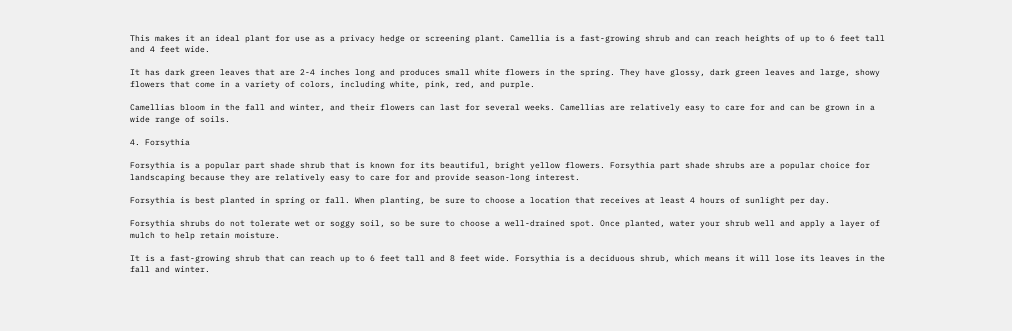This makes it an ideal plant for use as a privacy hedge or screening plant. Camellia is a fast-growing shrub and can reach heights of up to 6 feet tall and 4 feet wide.

It has dark green leaves that are 2-4 inches long and produces small white flowers in the spring. They have glossy, dark green leaves and large, showy flowers that come in a variety of colors, including white, pink, red, and purple.

Camellias bloom in the fall and winter, and their flowers can last for several weeks. Camellias are relatively easy to care for and can be grown in a wide range of soils.

4. Forsythia

Forsythia is a popular part shade shrub that is known for its beautiful, bright yellow flowers. Forsythia part shade shrubs are a popular choice for landscaping because they are relatively easy to care for and provide season-long interest.

Forsythia is best planted in spring or fall. When planting, be sure to choose a location that receives at least 4 hours of sunlight per day.

Forsythia shrubs do not tolerate wet or soggy soil, so be sure to choose a well-drained spot. Once planted, water your shrub well and apply a layer of mulch to help retain moisture.

It is a fast-growing shrub that can reach up to 6 feet tall and 8 feet wide. Forsythia is a deciduous shrub, which means it will lose its leaves in the fall and winter.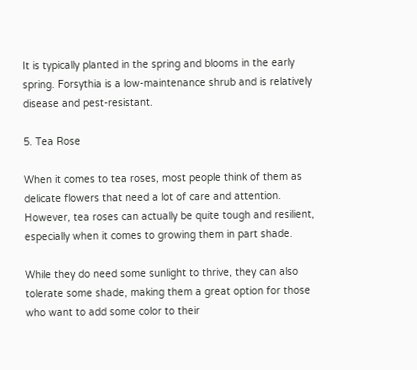It is typically planted in the spring and blooms in the early spring. Forsythia is a low-maintenance shrub and is relatively disease and pest-resistant.

5. Tea Rose

When it comes to tea roses, most people think of them as delicate flowers that need a lot of care and attention. However, tea roses can actually be quite tough and resilient, especially when it comes to growing them in part shade.

While they do need some sunlight to thrive, they can also tolerate some shade, making them a great option for those who want to add some color to their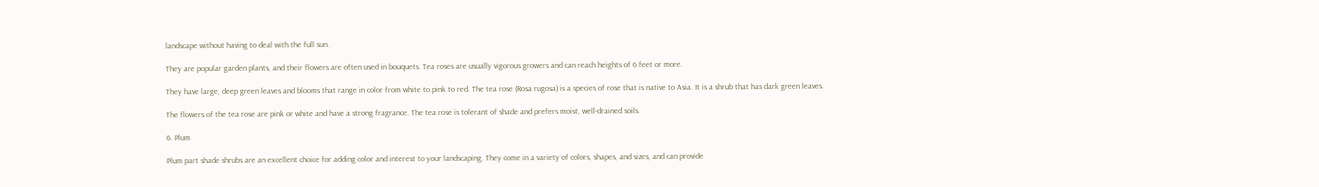landscape without having to deal with the full sun.

They are popular garden plants, and their flowers are often used in bouquets. Tea roses are usually vigorous growers and can reach heights of 6 feet or more.

They have large, deep green leaves and blooms that range in color from white to pink to red. The tea rose (Rosa rugosa) is a species of rose that is native to Asia. It is a shrub that has dark green leaves.

The flowers of the tea rose are pink or white and have a strong fragrance. The tea rose is tolerant of shade and prefers moist, well-drained soils.

6. Plum

Plum part shade shrubs are an excellent choice for adding color and interest to your landscaping. They come in a variety of colors, shapes, and sizes, and can provide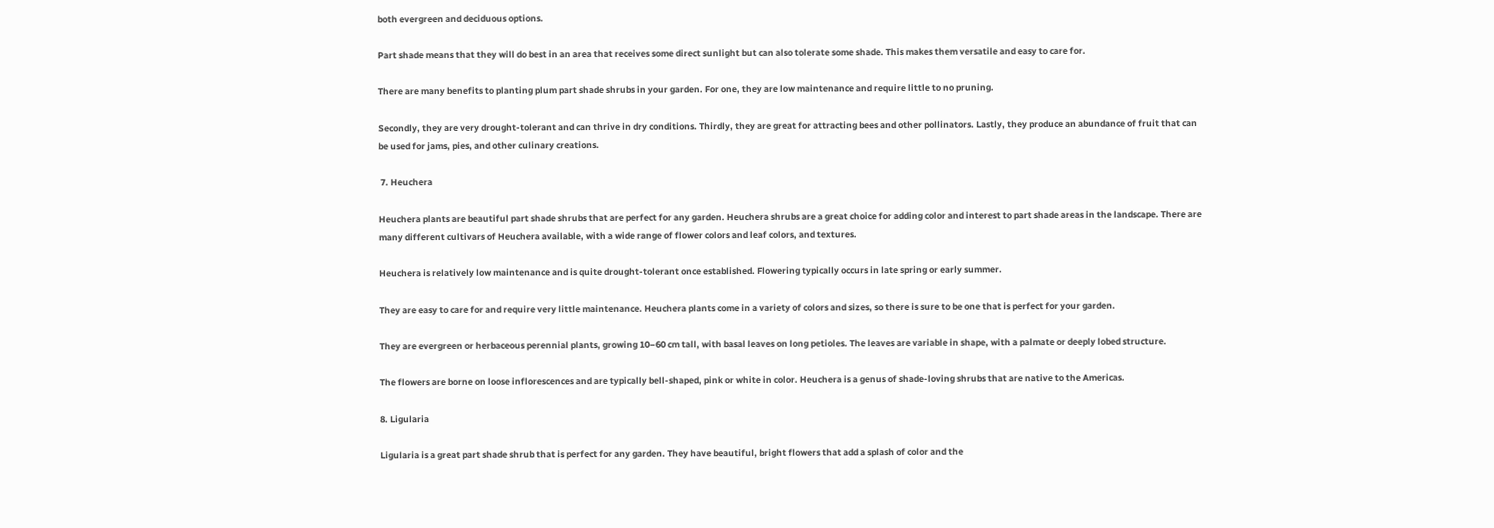both evergreen and deciduous options.

Part shade means that they will do best in an area that receives some direct sunlight but can also tolerate some shade. This makes them versatile and easy to care for.

There are many benefits to planting plum part shade shrubs in your garden. For one, they are low maintenance and require little to no pruning.

Secondly, they are very drought-tolerant and can thrive in dry conditions. Thirdly, they are great for attracting bees and other pollinators. Lastly, they produce an abundance of fruit that can be used for jams, pies, and other culinary creations.

 7. Heuchera

Heuchera plants are beautiful part shade shrubs that are perfect for any garden. Heuchera shrubs are a great choice for adding color and interest to part shade areas in the landscape. There are many different cultivars of Heuchera available, with a wide range of flower colors and leaf colors, and textures.

Heuchera is relatively low maintenance and is quite drought-tolerant once established. Flowering typically occurs in late spring or early summer.

They are easy to care for and require very little maintenance. Heuchera plants come in a variety of colors and sizes, so there is sure to be one that is perfect for your garden.

They are evergreen or herbaceous perennial plants, growing 10–60 cm tall, with basal leaves on long petioles. The leaves are variable in shape, with a palmate or deeply lobed structure.

The flowers are borne on loose inflorescences and are typically bell-shaped, pink or white in color. Heuchera is a genus of shade-loving shrubs that are native to the Americas.

8. Ligularia

Ligularia is a great part shade shrub that is perfect for any garden. They have beautiful, bright flowers that add a splash of color and the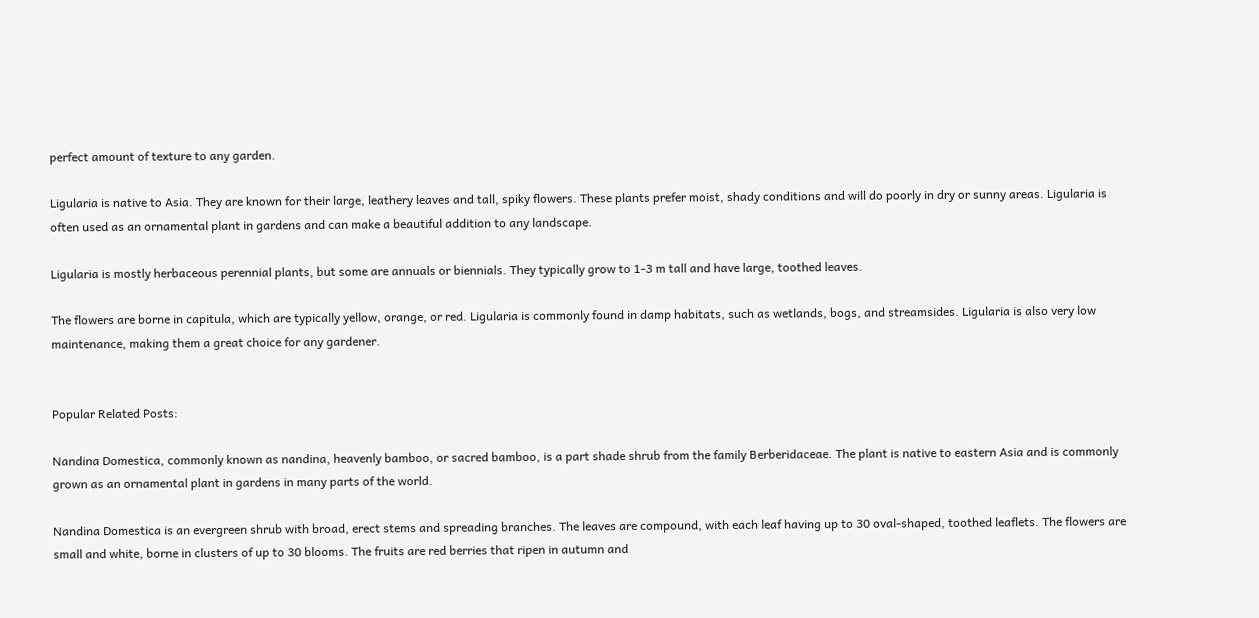perfect amount of texture to any garden.

Ligularia is native to Asia. They are known for their large, leathery leaves and tall, spiky flowers. These plants prefer moist, shady conditions and will do poorly in dry or sunny areas. Ligularia is often used as an ornamental plant in gardens and can make a beautiful addition to any landscape.

Ligularia is mostly herbaceous perennial plants, but some are annuals or biennials. They typically grow to 1-3 m tall and have large, toothed leaves.

The flowers are borne in capitula, which are typically yellow, orange, or red. Ligularia is commonly found in damp habitats, such as wetlands, bogs, and streamsides. Ligularia is also very low maintenance, making them a great choice for any gardener.


Popular Related Posts:

Nandina Domestica, commonly known as nandina, heavenly bamboo, or sacred bamboo, is a part shade shrub from the family Berberidaceae. The plant is native to eastern Asia and is commonly grown as an ornamental plant in gardens in many parts of the world.

Nandina Domestica is an evergreen shrub with broad, erect stems and spreading branches. The leaves are compound, with each leaf having up to 30 oval-shaped, toothed leaflets. The flowers are small and white, borne in clusters of up to 30 blooms. The fruits are red berries that ripen in autumn and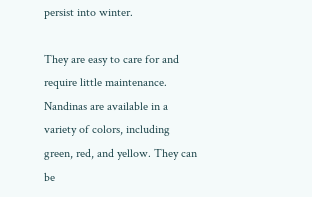persist into winter.

They are easy to care for and require little maintenance. Nandinas are available in a variety of colors, including green, red, and yellow. They can be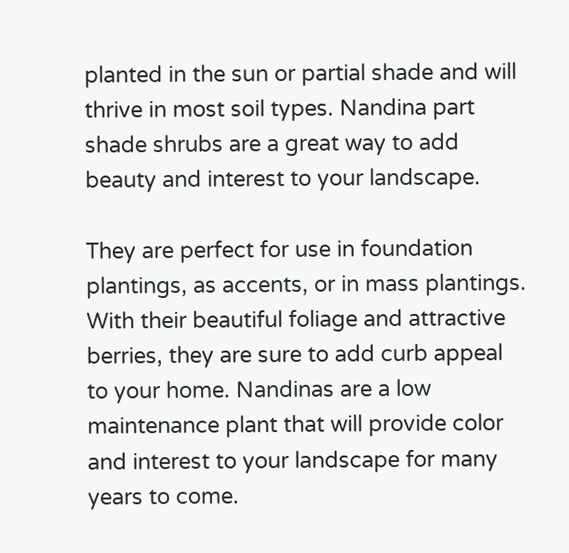planted in the sun or partial shade and will thrive in most soil types. Nandina part shade shrubs are a great way to add beauty and interest to your landscape.

They are perfect for use in foundation plantings, as accents, or in mass plantings. With their beautiful foliage and attractive berries, they are sure to add curb appeal to your home. Nandinas are a low maintenance plant that will provide color and interest to your landscape for many years to come.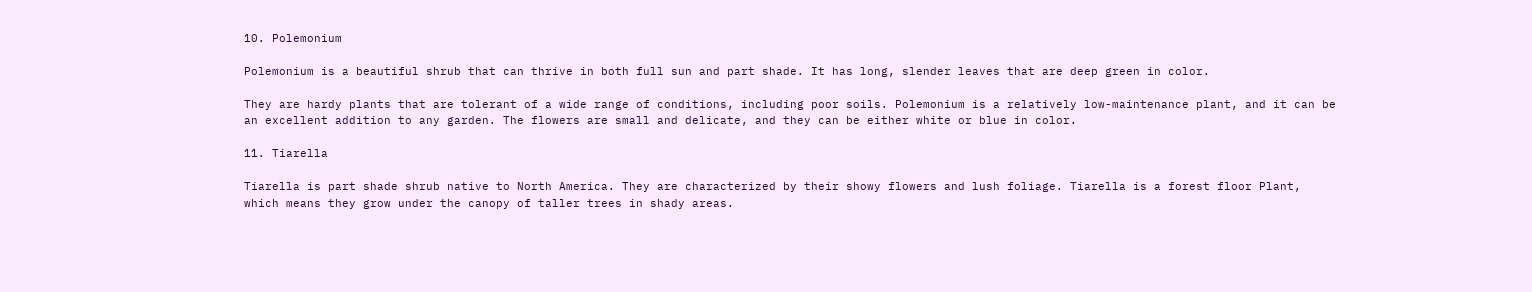10. Polemonium

Polemonium is a beautiful shrub that can thrive in both full sun and part shade. It has long, slender leaves that are deep green in color.

They are hardy plants that are tolerant of a wide range of conditions, including poor soils. Polemonium is a relatively low-maintenance plant, and it can be an excellent addition to any garden. The flowers are small and delicate, and they can be either white or blue in color.

11. Tiarella

Tiarella is part shade shrub native to North America. They are characterized by their showy flowers and lush foliage. Tiarella is a forest floor Plant, which means they grow under the canopy of taller trees in shady areas.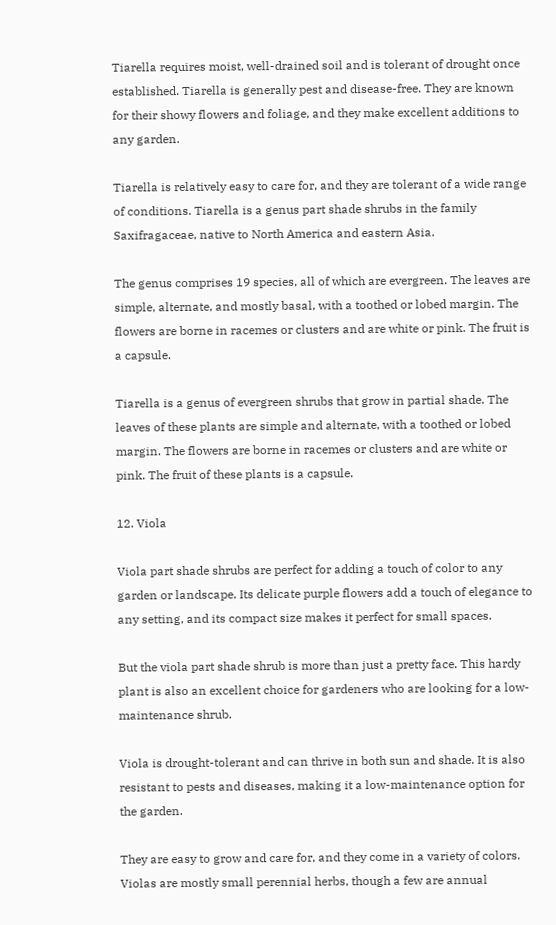Tiarella requires moist, well-drained soil and is tolerant of drought once established. Tiarella is generally pest and disease-free. They are known for their showy flowers and foliage, and they make excellent additions to any garden.

Tiarella is relatively easy to care for, and they are tolerant of a wide range of conditions. Tiarella is a genus part shade shrubs in the family Saxifragaceae, native to North America and eastern Asia.

The genus comprises 19 species, all of which are evergreen. The leaves are simple, alternate, and mostly basal, with a toothed or lobed margin. The flowers are borne in racemes or clusters and are white or pink. The fruit is a capsule.

Tiarella is a genus of evergreen shrubs that grow in partial shade. The leaves of these plants are simple and alternate, with a toothed or lobed margin. The flowers are borne in racemes or clusters and are white or pink. The fruit of these plants is a capsule.

12. Viola

Viola part shade shrubs are perfect for adding a touch of color to any garden or landscape. Its delicate purple flowers add a touch of elegance to any setting, and its compact size makes it perfect for small spaces.

But the viola part shade shrub is more than just a pretty face. This hardy plant is also an excellent choice for gardeners who are looking for a low-maintenance shrub.

Viola is drought-tolerant and can thrive in both sun and shade. It is also resistant to pests and diseases, making it a low-maintenance option for the garden.

They are easy to grow and care for, and they come in a variety of colors. Violas are mostly small perennial herbs, though a few are annual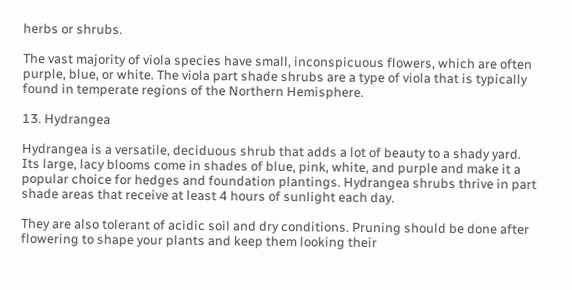herbs or shrubs.

The vast majority of viola species have small, inconspicuous flowers, which are often purple, blue, or white. The viola part shade shrubs are a type of viola that is typically found in temperate regions of the Northern Hemisphere.

13. Hydrangea

Hydrangea is a versatile, deciduous shrub that adds a lot of beauty to a shady yard. Its large, lacy blooms come in shades of blue, pink, white, and purple and make it a popular choice for hedges and foundation plantings. Hydrangea shrubs thrive in part shade areas that receive at least 4 hours of sunlight each day.

They are also tolerant of acidic soil and dry conditions. Pruning should be done after flowering to shape your plants and keep them looking their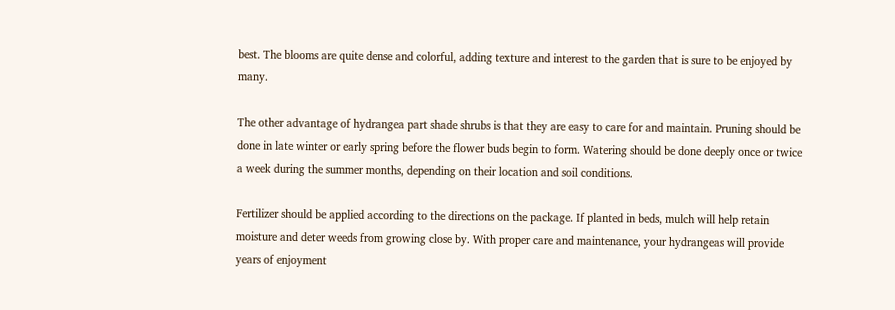best. The blooms are quite dense and colorful, adding texture and interest to the garden that is sure to be enjoyed by many.

The other advantage of hydrangea part shade shrubs is that they are easy to care for and maintain. Pruning should be done in late winter or early spring before the flower buds begin to form. Watering should be done deeply once or twice a week during the summer months, depending on their location and soil conditions.

Fertilizer should be applied according to the directions on the package. If planted in beds, mulch will help retain moisture and deter weeds from growing close by. With proper care and maintenance, your hydrangeas will provide years of enjoyment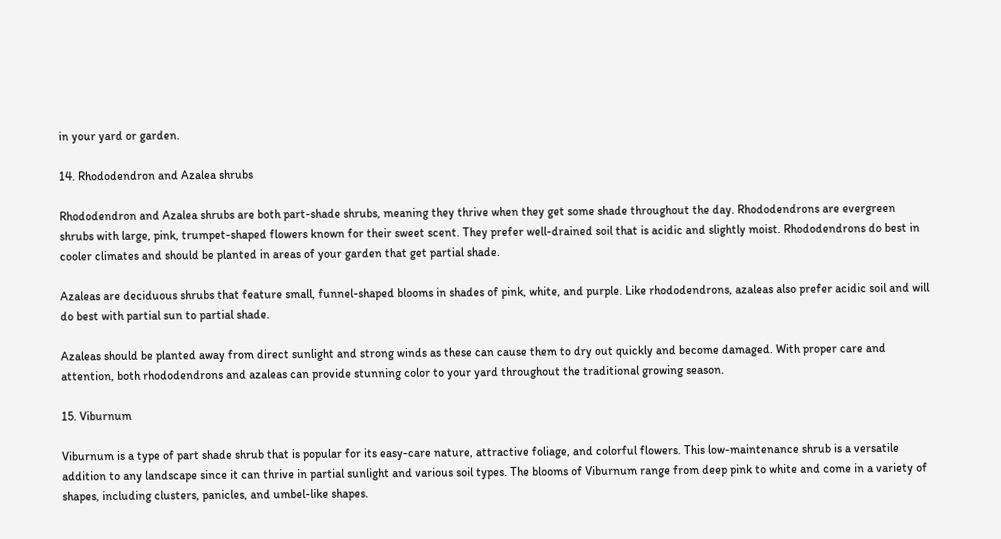in your yard or garden.

14. Rhododendron and Azalea shrubs

Rhododendron and Azalea shrubs are both part-shade shrubs, meaning they thrive when they get some shade throughout the day. Rhododendrons are evergreen shrubs with large, pink, trumpet-shaped flowers known for their sweet scent. They prefer well-drained soil that is acidic and slightly moist. Rhododendrons do best in cooler climates and should be planted in areas of your garden that get partial shade.

Azaleas are deciduous shrubs that feature small, funnel-shaped blooms in shades of pink, white, and purple. Like rhododendrons, azaleas also prefer acidic soil and will do best with partial sun to partial shade.

Azaleas should be planted away from direct sunlight and strong winds as these can cause them to dry out quickly and become damaged. With proper care and attention, both rhododendrons and azaleas can provide stunning color to your yard throughout the traditional growing season.

15. Viburnum

Viburnum is a type of part shade shrub that is popular for its easy-care nature, attractive foliage, and colorful flowers. This low-maintenance shrub is a versatile addition to any landscape since it can thrive in partial sunlight and various soil types. The blooms of Viburnum range from deep pink to white and come in a variety of shapes, including clusters, panicles, and umbel-like shapes.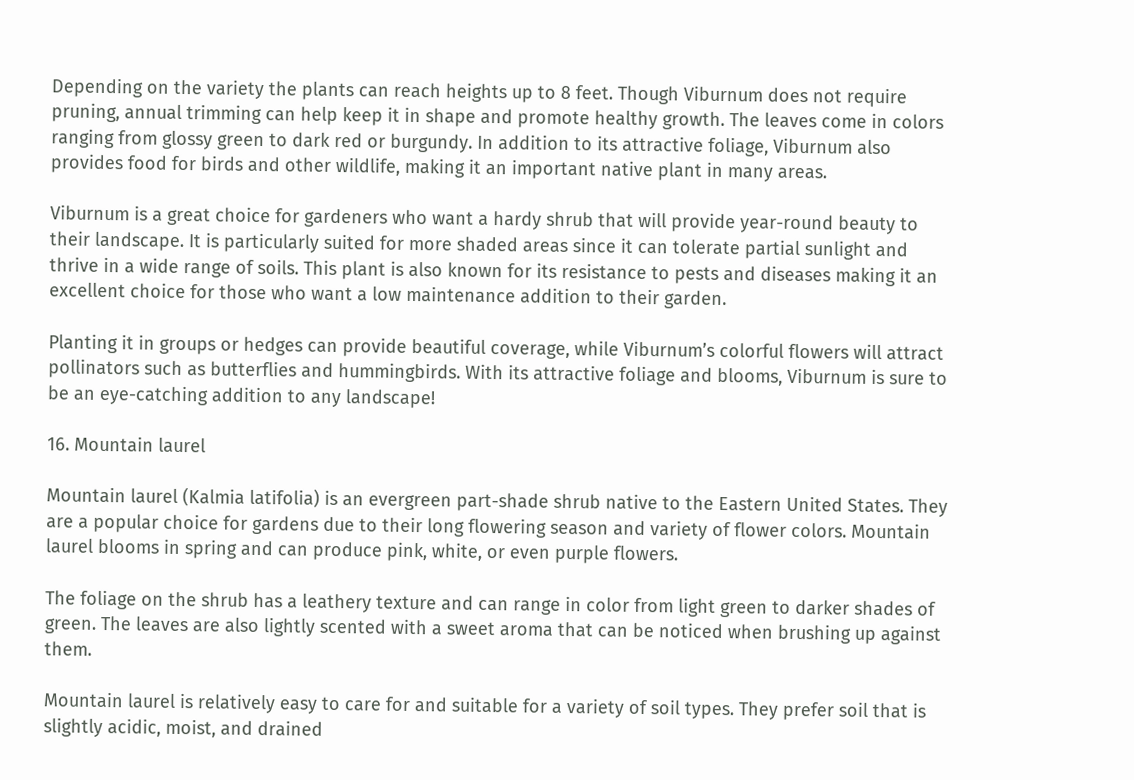Depending on the variety the plants can reach heights up to 8 feet. Though Viburnum does not require pruning, annual trimming can help keep it in shape and promote healthy growth. The leaves come in colors ranging from glossy green to dark red or burgundy. In addition to its attractive foliage, Viburnum also provides food for birds and other wildlife, making it an important native plant in many areas.

Viburnum is a great choice for gardeners who want a hardy shrub that will provide year-round beauty to their landscape. It is particularly suited for more shaded areas since it can tolerate partial sunlight and thrive in a wide range of soils. This plant is also known for its resistance to pests and diseases making it an excellent choice for those who want a low maintenance addition to their garden.

Planting it in groups or hedges can provide beautiful coverage, while Viburnum’s colorful flowers will attract pollinators such as butterflies and hummingbirds. With its attractive foliage and blooms, Viburnum is sure to be an eye-catching addition to any landscape!

16. Mountain laurel

Mountain laurel (Kalmia latifolia) is an evergreen part-shade shrub native to the Eastern United States. They are a popular choice for gardens due to their long flowering season and variety of flower colors. Mountain laurel blooms in spring and can produce pink, white, or even purple flowers.

The foliage on the shrub has a leathery texture and can range in color from light green to darker shades of green. The leaves are also lightly scented with a sweet aroma that can be noticed when brushing up against them.

Mountain laurel is relatively easy to care for and suitable for a variety of soil types. They prefer soil that is slightly acidic, moist, and drained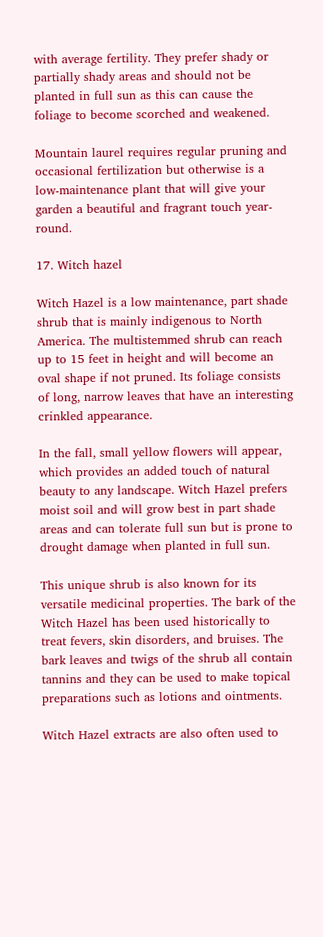with average fertility. They prefer shady or partially shady areas and should not be planted in full sun as this can cause the foliage to become scorched and weakened.

Mountain laurel requires regular pruning and occasional fertilization but otherwise is a low-maintenance plant that will give your garden a beautiful and fragrant touch year-round.

17. Witch hazel

Witch Hazel is a low maintenance, part shade shrub that is mainly indigenous to North America. The multistemmed shrub can reach up to 15 feet in height and will become an oval shape if not pruned. Its foliage consists of long, narrow leaves that have an interesting crinkled appearance.

In the fall, small yellow flowers will appear, which provides an added touch of natural beauty to any landscape. Witch Hazel prefers moist soil and will grow best in part shade areas and can tolerate full sun but is prone to drought damage when planted in full sun.

This unique shrub is also known for its versatile medicinal properties. The bark of the Witch Hazel has been used historically to treat fevers, skin disorders, and bruises. The bark leaves and twigs of the shrub all contain tannins and they can be used to make topical preparations such as lotions and ointments.

Witch Hazel extracts are also often used to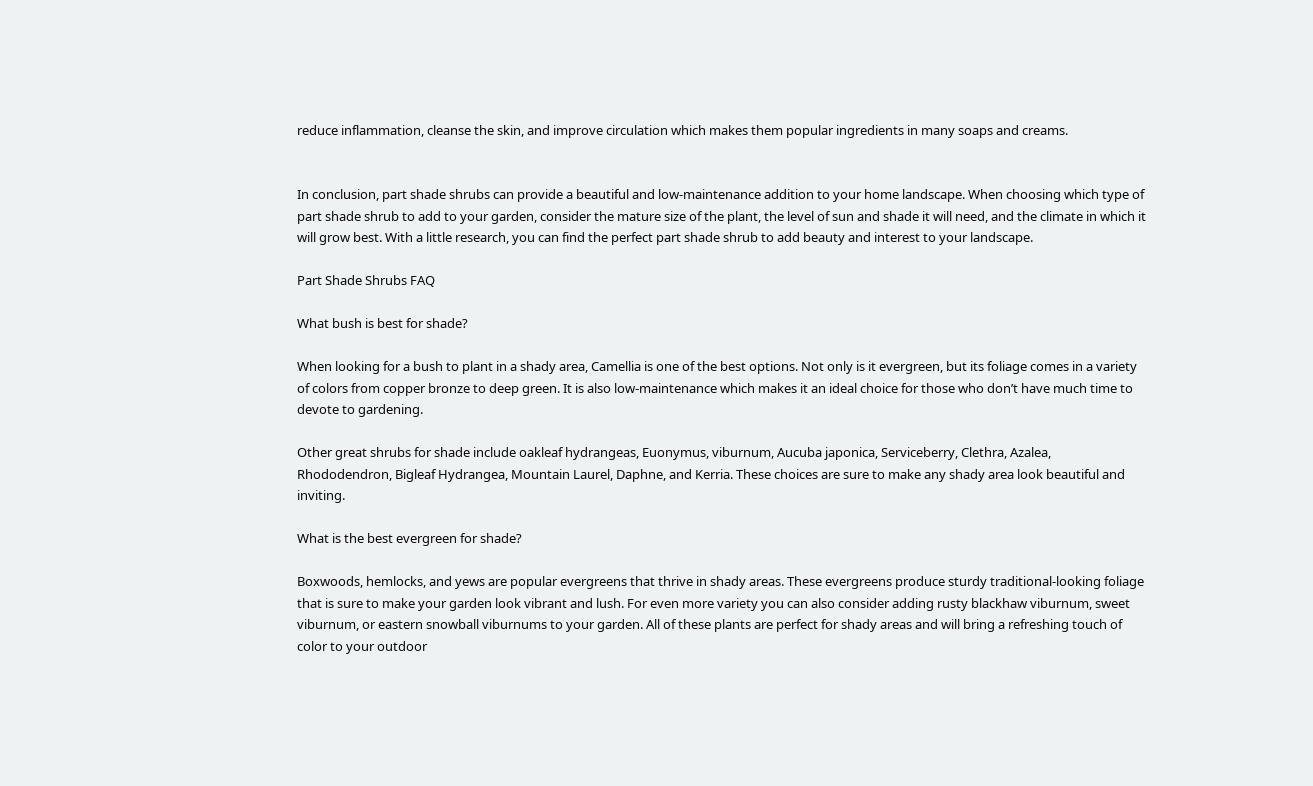reduce inflammation, cleanse the skin, and improve circulation which makes them popular ingredients in many soaps and creams.


In conclusion, part shade shrubs can provide a beautiful and low-maintenance addition to your home landscape. When choosing which type of part shade shrub to add to your garden, consider the mature size of the plant, the level of sun and shade it will need, and the climate in which it will grow best. With a little research, you can find the perfect part shade shrub to add beauty and interest to your landscape.

Part Shade Shrubs FAQ

What bush is best for shade?

When looking for a bush to plant in a shady area, Camellia is one of the best options. Not only is it evergreen, but its foliage comes in a variety of colors from copper bronze to deep green. It is also low-maintenance which makes it an ideal choice for those who don’t have much time to devote to gardening.

Other great shrubs for shade include oakleaf hydrangeas, Euonymus, viburnum, Aucuba japonica, Serviceberry, Clethra, Azalea, Rhododendron, Bigleaf Hydrangea, Mountain Laurel, Daphne, and Kerria. These choices are sure to make any shady area look beautiful and inviting.

What is the best evergreen for shade?

Boxwoods, hemlocks, and yews are popular evergreens that thrive in shady areas. These evergreens produce sturdy traditional-looking foliage that is sure to make your garden look vibrant and lush. For even more variety you can also consider adding rusty blackhaw viburnum, sweet viburnum, or eastern snowball viburnums to your garden. All of these plants are perfect for shady areas and will bring a refreshing touch of color to your outdoor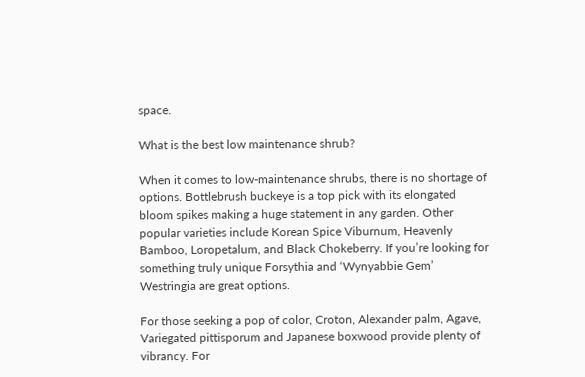space.

What is the best low maintenance shrub?

When it comes to low-maintenance shrubs, there is no shortage of options. Bottlebrush buckeye is a top pick with its elongated bloom spikes making a huge statement in any garden. Other popular varieties include Korean Spice Viburnum, Heavenly Bamboo, Loropetalum, and Black Chokeberry. If you’re looking for something truly unique Forsythia and ‘Wynyabbie Gem’ Westringia are great options.

For those seeking a pop of color, Croton, Alexander palm, Agave, Variegated pittisporum and Japanese boxwood provide plenty of vibrancy. For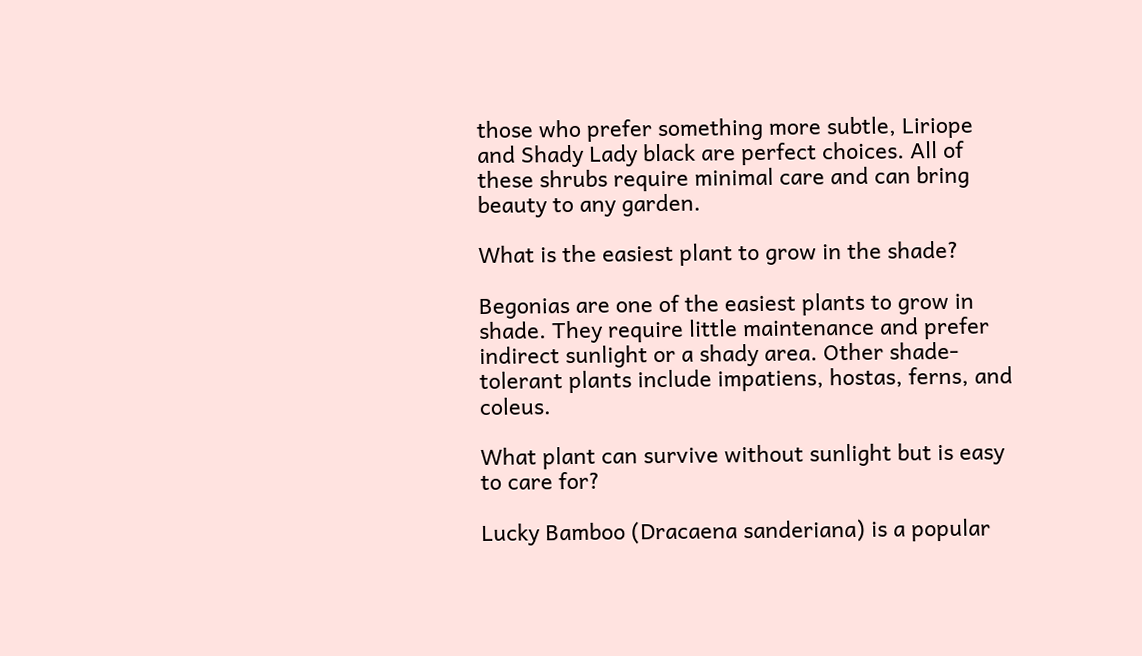those who prefer something more subtle, Liriope and Shady Lady black are perfect choices. All of these shrubs require minimal care and can bring beauty to any garden.

What is the easiest plant to grow in the shade?

Begonias are one of the easiest plants to grow in shade. They require little maintenance and prefer indirect sunlight or a shady area. Other shade-tolerant plants include impatiens, hostas, ferns, and coleus.

What plant can survive without sunlight but is easy to care for?

Lucky Bamboo (Dracaena sanderiana) is a popular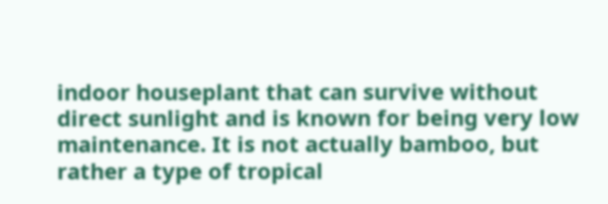indoor houseplant that can survive without direct sunlight and is known for being very low maintenance. It is not actually bamboo, but rather a type of tropical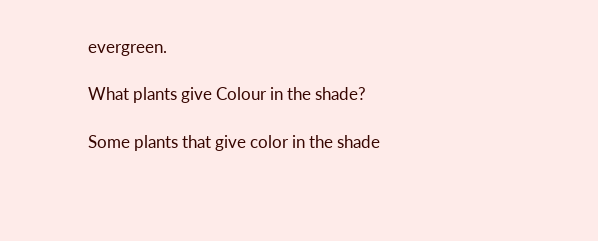evergreen.

What plants give Colour in the shade?

Some plants that give color in the shade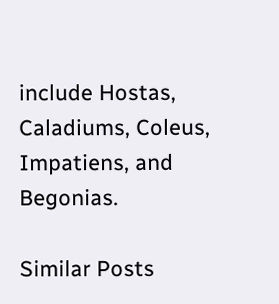include Hostas, Caladiums, Coleus, Impatiens, and Begonias.

Similar Posts